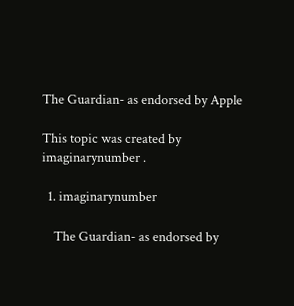The Guardian- as endorsed by Apple

This topic was created by imaginarynumber .

  1. imaginarynumber

    The Guardian- as endorsed by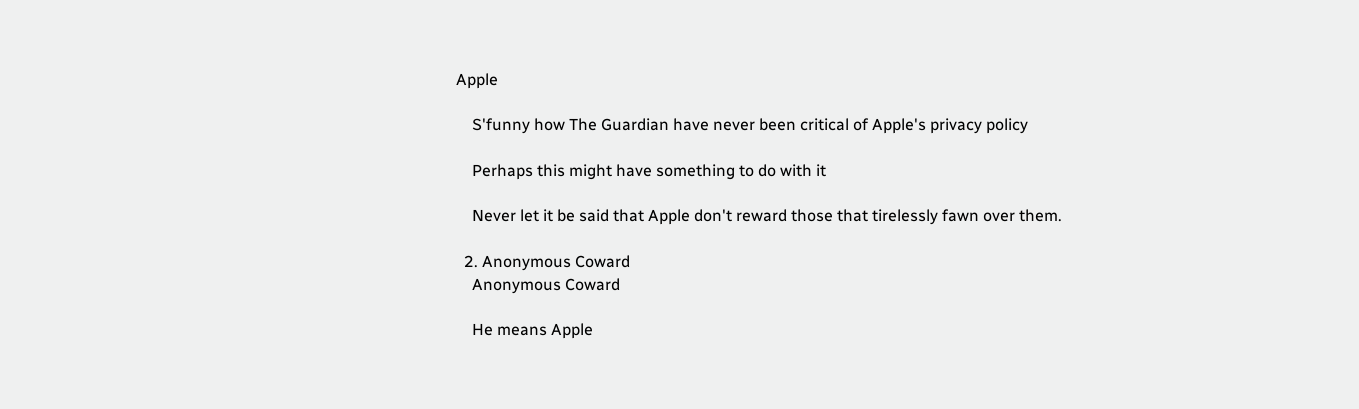Apple

    S'funny how The Guardian have never been critical of Apple's privacy policy

    Perhaps this might have something to do with it

    Never let it be said that Apple don't reward those that tirelessly fawn over them.

  2. Anonymous Coward
    Anonymous Coward

    He means Apple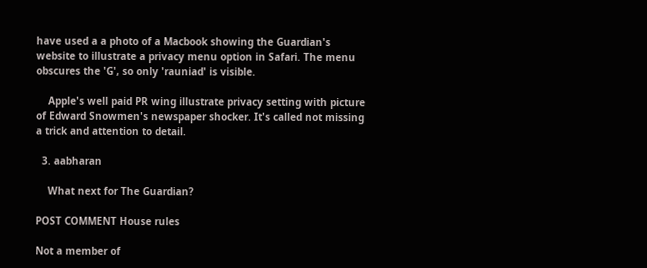have used a a photo of a Macbook showing the Guardian's website to illustrate a privacy menu option in Safari. The menu obscures the 'G', so only 'rauniad' is visible.

    Apple's well paid PR wing illustrate privacy setting with picture of Edward Snowmen's newspaper shocker. It's called not missing a trick and attention to detail.

  3. aabharan

    What next for The Guardian?

POST COMMENT House rules

Not a member of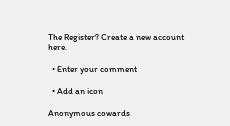The Register? Create a new account here.

  • Enter your comment

  • Add an icon

Anonymous cowards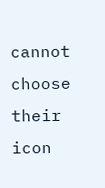cannot choose their icon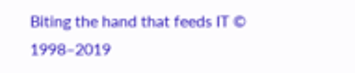Biting the hand that feeds IT © 1998–2019